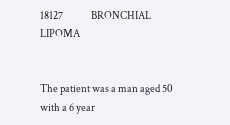18127              BRONCHIAL LIPOMA


The patient was a man aged 50 with a 6 year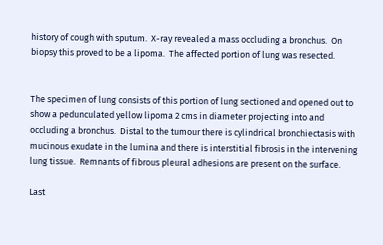history of cough with sputum.  X-ray revealed a mass occluding a bronchus.  On biopsy this proved to be a lipoma.  The affected portion of lung was resected.


The specimen of lung consists of this portion of lung sectioned and opened out to show a pedunculated yellow lipoma 2 cms in diameter projecting into and occluding a bronchus.  Distal to the tumour there is cylindrical bronchiectasis with mucinous exudate in the lumina and there is interstitial fibrosis in the intervening lung tissue.  Remnants of fibrous pleural adhesions are present on the surface.

Last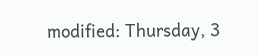modified: Thursday, 3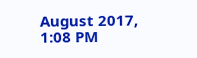August 2017, 1:08 PM